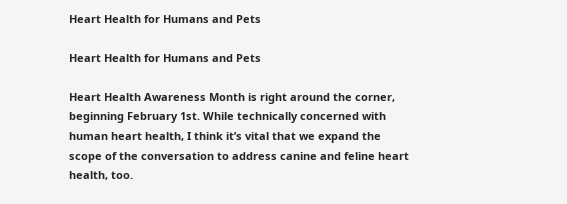Heart Health for Humans and Pets

Heart Health for Humans and Pets

Heart Health Awareness Month is right around the corner, beginning February 1st. While technically concerned with human heart health, I think it’s vital that we expand the scope of the conversation to address canine and feline heart health, too.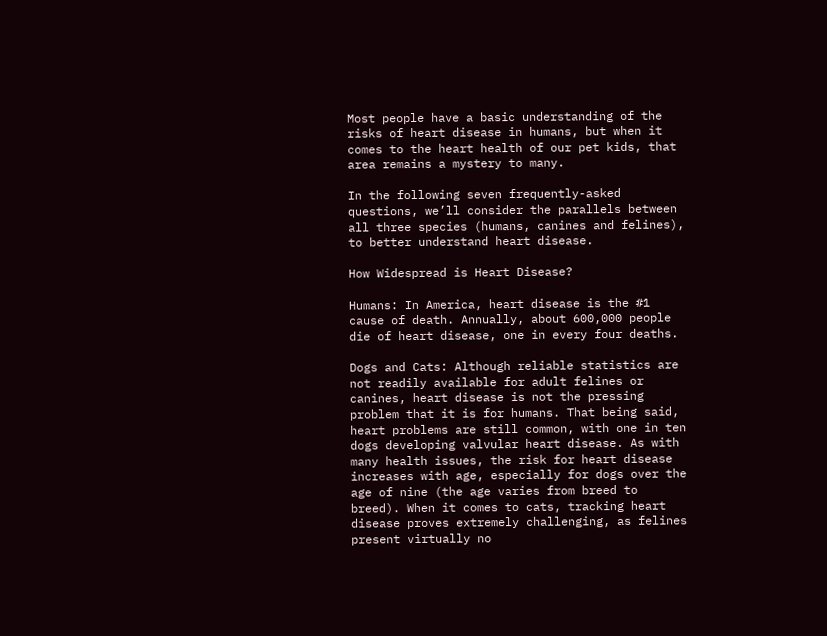Most people have a basic understanding of the risks of heart disease in humans, but when it comes to the heart health of our pet kids, that area remains a mystery to many.

In the following seven frequently-asked questions, we’ll consider the parallels between all three species (humans, canines and felines), to better understand heart disease.

How Widespread is Heart Disease?

Humans: In America, heart disease is the #1 cause of death. Annually, about 600,000 people die of heart disease, one in every four deaths.

Dogs and Cats: Although reliable statistics are not readily available for adult felines or canines, heart disease is not the pressing problem that it is for humans. That being said, heart problems are still common, with one in ten dogs developing valvular heart disease. As with many health issues, the risk for heart disease increases with age, especially for dogs over the age of nine (the age varies from breed to breed). When it comes to cats, tracking heart disease proves extremely challenging, as felines present virtually no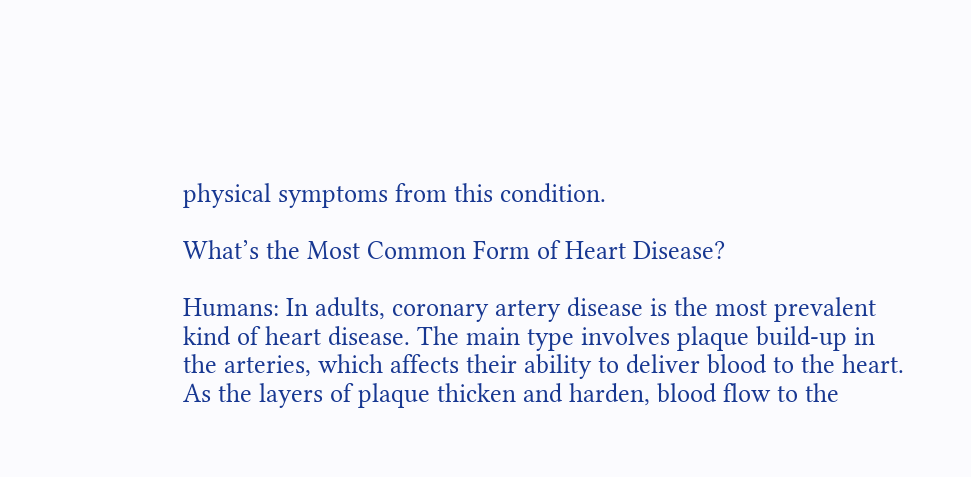physical symptoms from this condition.

What’s the Most Common Form of Heart Disease?

Humans: In adults, coronary artery disease is the most prevalent kind of heart disease. The main type involves plaque build-up in the arteries, which affects their ability to deliver blood to the heart. As the layers of plaque thicken and harden, blood flow to the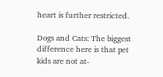heart is further restricted.

Dogs and Cats: The biggest difference here is that pet kids are not at-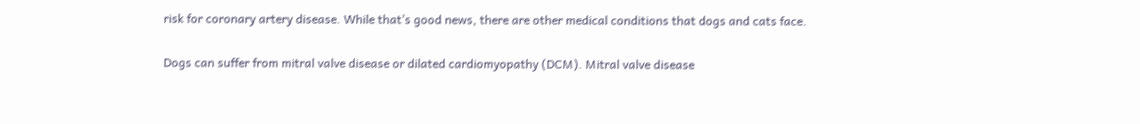risk for coronary artery disease. While that’s good news, there are other medical conditions that dogs and cats face.

Dogs can suffer from mitral valve disease or dilated cardiomyopathy (DCM). Mitral valve disease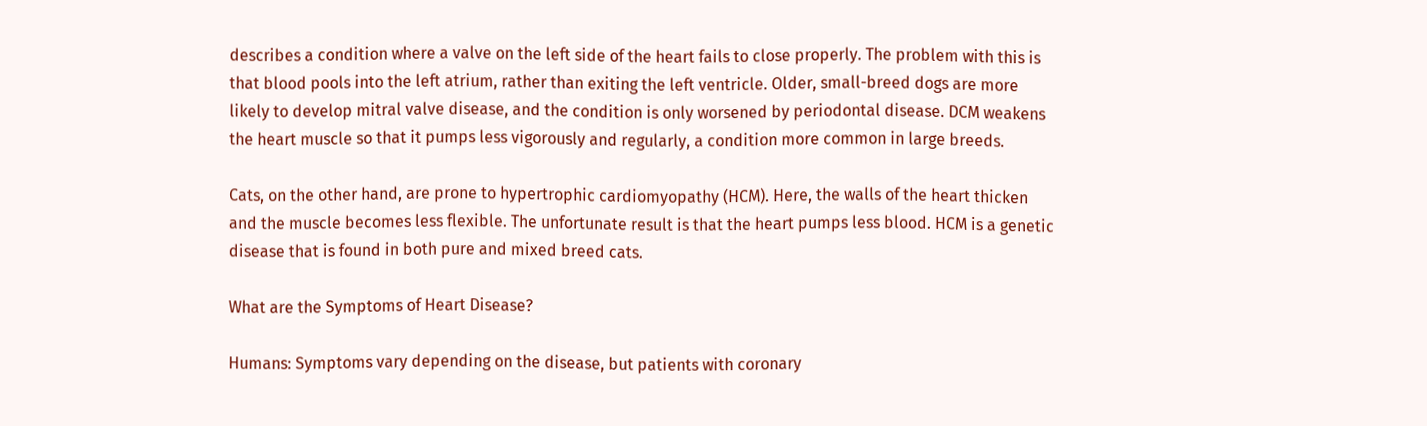describes a condition where a valve on the left side of the heart fails to close properly. The problem with this is that blood pools into the left atrium, rather than exiting the left ventricle. Older, small-breed dogs are more likely to develop mitral valve disease, and the condition is only worsened by periodontal disease. DCM weakens the heart muscle so that it pumps less vigorously and regularly, a condition more common in large breeds.

Cats, on the other hand, are prone to hypertrophic cardiomyopathy (HCM). Here, the walls of the heart thicken and the muscle becomes less flexible. The unfortunate result is that the heart pumps less blood. HCM is a genetic disease that is found in both pure and mixed breed cats.

What are the Symptoms of Heart Disease?

Humans: Symptoms vary depending on the disease, but patients with coronary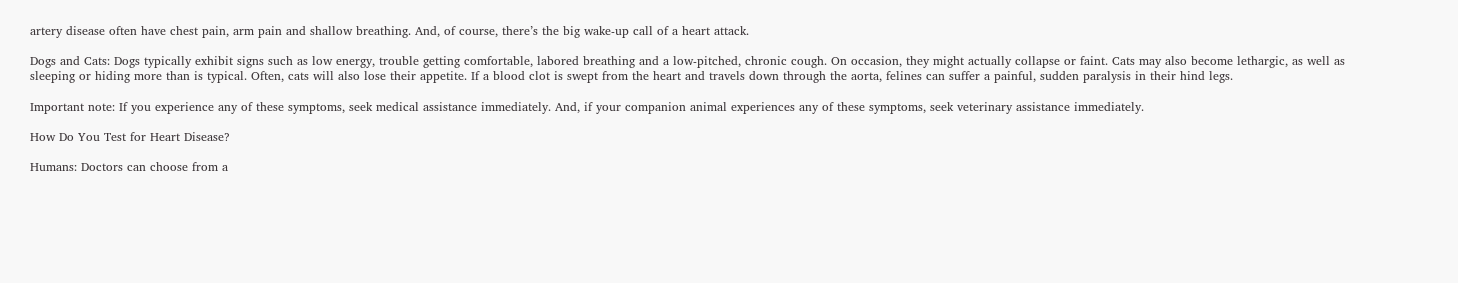artery disease often have chest pain, arm pain and shallow breathing. And, of course, there’s the big wake-up call of a heart attack.

Dogs and Cats: Dogs typically exhibit signs such as low energy, trouble getting comfortable, labored breathing and a low-pitched, chronic cough. On occasion, they might actually collapse or faint. Cats may also become lethargic, as well as sleeping or hiding more than is typical. Often, cats will also lose their appetite. If a blood clot is swept from the heart and travels down through the aorta, felines can suffer a painful, sudden paralysis in their hind legs.

Important note: If you experience any of these symptoms, seek medical assistance immediately. And, if your companion animal experiences any of these symptoms, seek veterinary assistance immediately.

How Do You Test for Heart Disease?

Humans: Doctors can choose from a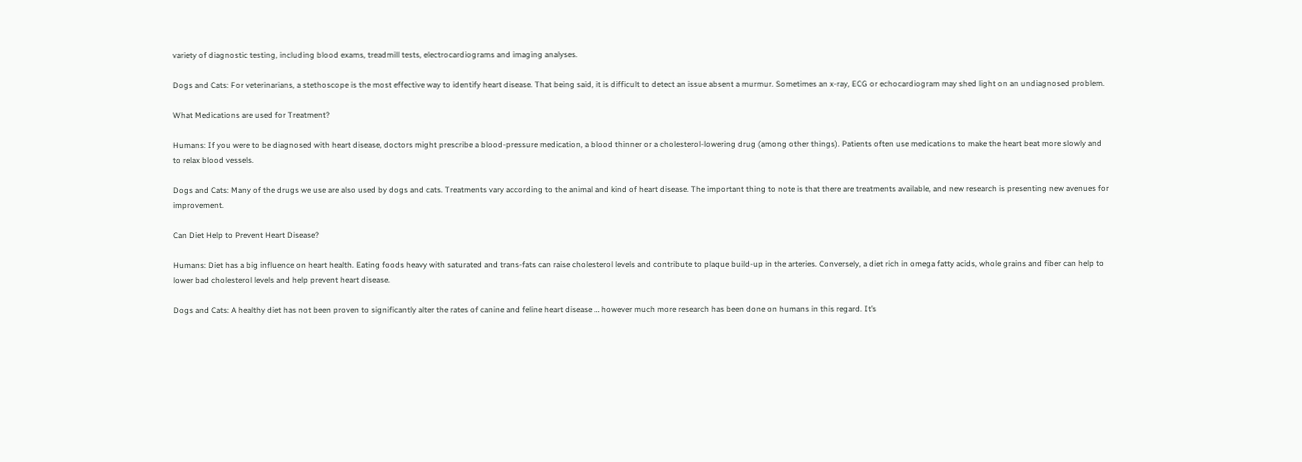variety of diagnostic testing, including blood exams, treadmill tests, electrocardiograms and imaging analyses.

Dogs and Cats: For veterinarians, a stethoscope is the most effective way to identify heart disease. That being said, it is difficult to detect an issue absent a murmur. Sometimes an x-ray, ECG or echocardiogram may shed light on an undiagnosed problem.

What Medications are used for Treatment?

Humans: If you were to be diagnosed with heart disease, doctors might prescribe a blood-pressure medication, a blood thinner or a cholesterol-lowering drug (among other things). Patients often use medications to make the heart beat more slowly and to relax blood vessels.

Dogs and Cats: Many of the drugs we use are also used by dogs and cats. Treatments vary according to the animal and kind of heart disease. The important thing to note is that there are treatments available, and new research is presenting new avenues for improvement.

Can Diet Help to Prevent Heart Disease?

Humans: Diet has a big influence on heart health. Eating foods heavy with saturated and trans-fats can raise cholesterol levels and contribute to plaque build-up in the arteries. Conversely, a diet rich in omega fatty acids, whole grains and fiber can help to lower bad cholesterol levels and help prevent heart disease.

Dogs and Cats: A healthy diet has not been proven to significantly alter the rates of canine and feline heart disease … however much more research has been done on humans in this regard. It’s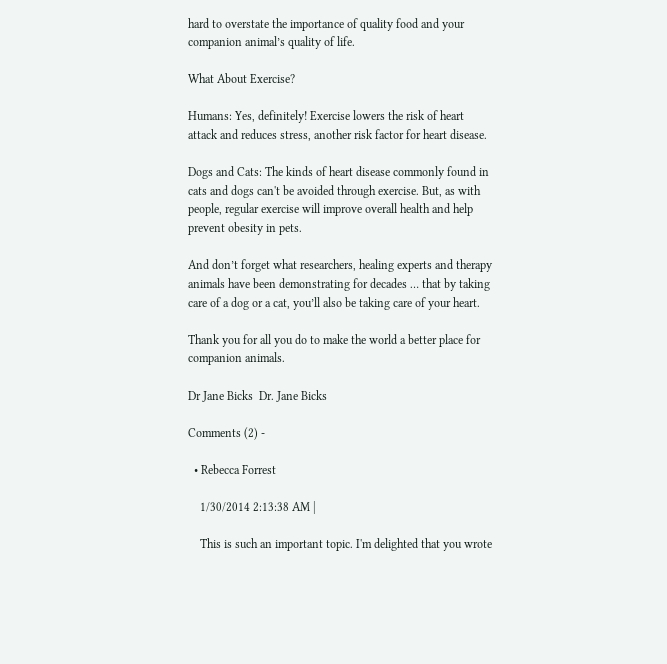hard to overstate the importance of quality food and your companion animal’s quality of life.

What About Exercise?

Humans: Yes, definitely! Exercise lowers the risk of heart attack and reduces stress, another risk factor for heart disease.

Dogs and Cats: The kinds of heart disease commonly found in cats and dogs can't be avoided through exercise. But, as with people, regular exercise will improve overall health and help prevent obesity in pets.

And don’t forget what researchers, healing experts and therapy animals have been demonstrating for decades … that by taking care of a dog or a cat, you’ll also be taking care of your heart.

Thank you for all you do to make the world a better place for companion animals.

Dr Jane Bicks  Dr. Jane Bicks

Comments (2) -

  • Rebecca Forrest

    1/30/2014 2:13:38 AM |

    This is such an important topic. I'm delighted that you wrote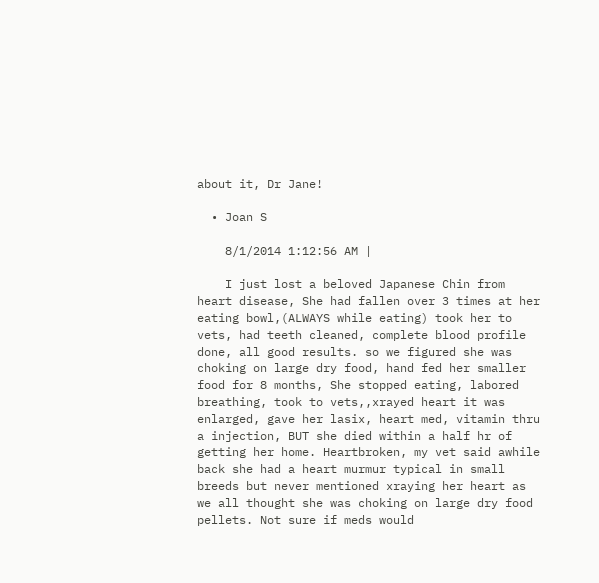about it, Dr Jane!

  • Joan S

    8/1/2014 1:12:56 AM |

    I just lost a beloved Japanese Chin from heart disease, She had fallen over 3 times at her eating bowl,(ALWAYS while eating) took her to vets, had teeth cleaned, complete blood profile done, all good results. so we figured she was choking on large dry food, hand fed her smaller food for 8 months, She stopped eating, labored breathing, took to vets,,xrayed heart it was enlarged, gave her lasix, heart med, vitamin thru a injection, BUT she died within a half hr of getting her home. Heartbroken, my vet said awhile back she had a heart murmur typical in small breeds but never mentioned xraying her heart as we all thought she was choking on large dry food pellets. Not sure if meds would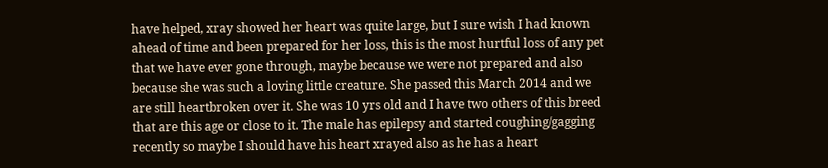have helped, xray showed her heart was quite large, but I sure wish I had known ahead of time and been prepared for her loss, this is the most hurtful loss of any pet that we have ever gone through, maybe because we were not prepared and also because she was such a loving little creature. She passed this March 2014 and we are still heartbroken over it. She was 10 yrs old and I have two others of this breed that are this age or close to it. The male has epilepsy and started coughing/gagging recently so maybe I should have his heart xrayed also as he has a heart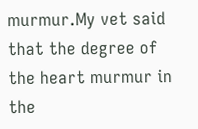murmur.My vet said that the degree of the heart murmur in the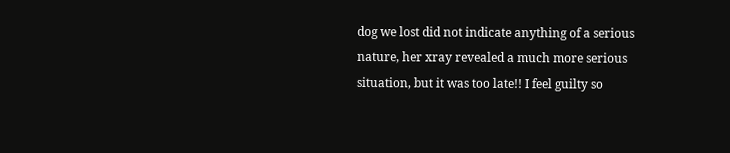dog we lost did not indicate anything of a serious nature, her xray revealed a much more serious situation, but it was too late!! I feel guilty so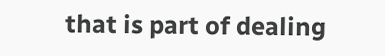that is part of dealing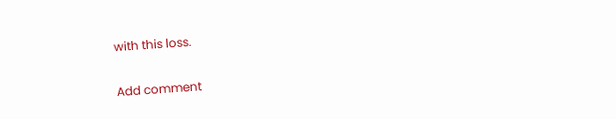with this loss.

Add comment